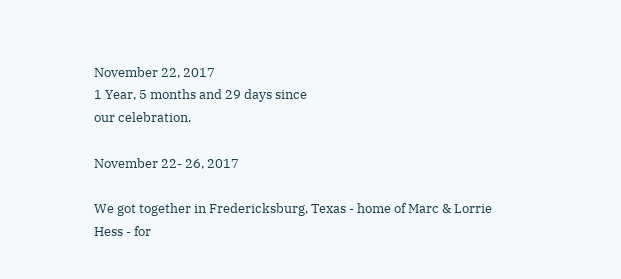November 22, 2017
1 Year, 5 months and 29 days since
our celebration.

November 22- 26, 2017

We got together in Fredericksburg, Texas - home of Marc & Lorrie Hess - for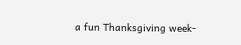a fun Thanksgiving week-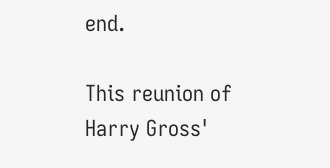end.

This reunion of Harry Gross'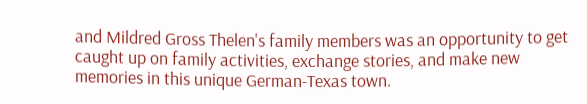and Mildred Gross Thelen's family members was an opportunity to get caught up on family activities, exchange stories, and make new memories in this unique German-Texas town.